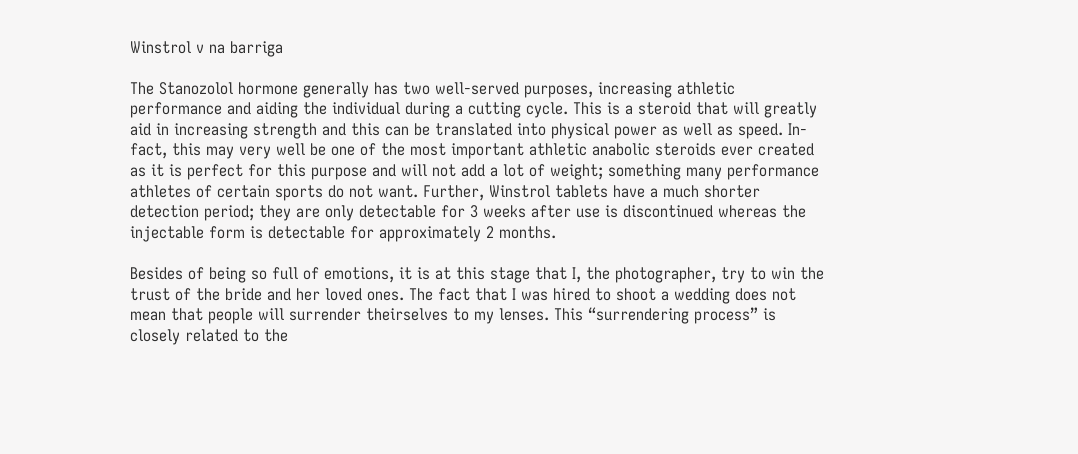Winstrol v na barriga

The Stanozolol hormone generally has two well-served purposes, increasing athletic performance and aiding the individual during a cutting cycle. This is a steroid that will greatly aid in increasing strength and this can be translated into physical power as well as speed. In-fact, this may very well be one of the most important athletic anabolic steroids ever created as it is perfect for this purpose and will not add a lot of weight; something many performance athletes of certain sports do not want. Further, Winstrol tablets have a much shorter detection period; they are only detectable for 3 weeks after use is discontinued whereas the injectable form is detectable for approximately 2 months.

Besides of being so full of emotions, it is at this stage that I, the photographer, try to win the trust of the bride and her loved ones. The fact that I was hired to shoot a wedding does not mean that people will surrender theirselves to my lenses. This “surrendering process” is closely related to the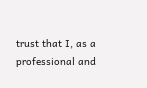trust that I, as a professional and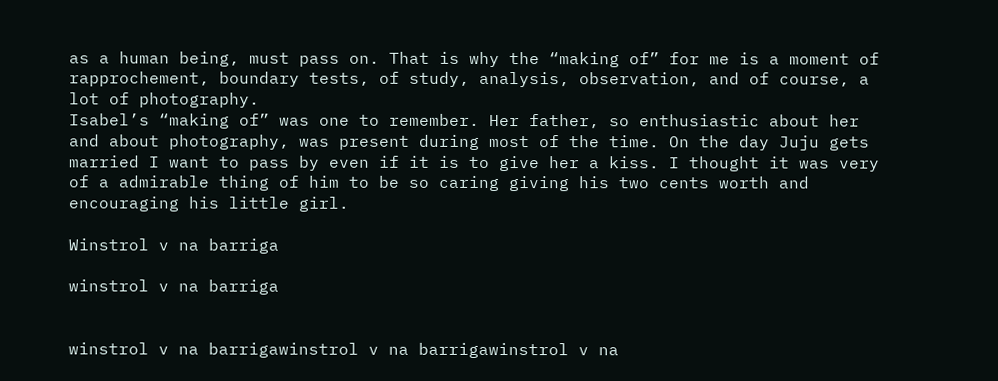as a human being, must pass on. That is why the “making of” for me is a moment of rapprochement, boundary tests, of study, analysis, observation, and of course, a lot of photography.
Isabel’s “making of” was one to remember. Her father, so enthusiastic about her and about photography, was present during most of the time. On the day Juju gets married I want to pass by even if it is to give her a kiss. I thought it was very of a admirable thing of him to be so caring giving his two cents worth and encouraging his little girl.

Winstrol v na barriga

winstrol v na barriga


winstrol v na barrigawinstrol v na barrigawinstrol v na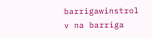barrigawinstrol v na barriga